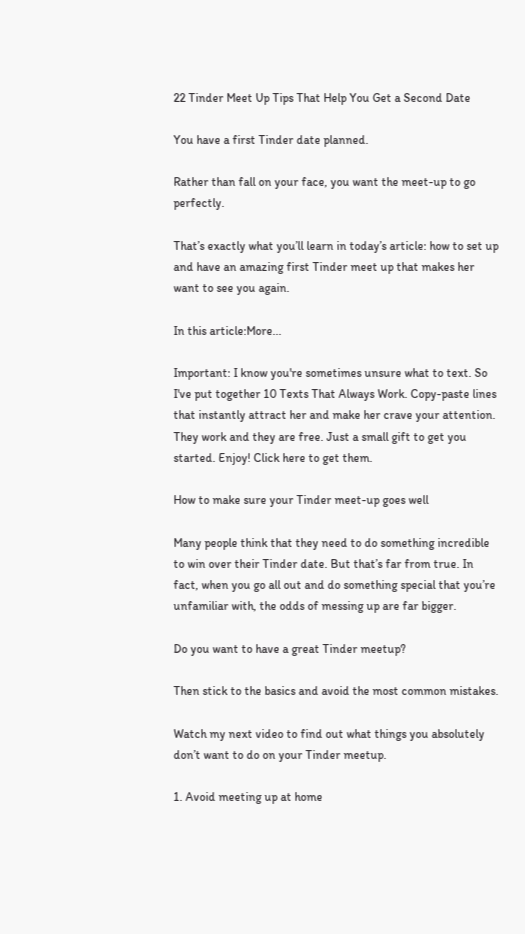22 Tinder Meet Up Tips That Help You Get a Second Date

You have a first Tinder date planned.

Rather than fall on your face, you want the meet-up to go perfectly.

That’s exactly what you’ll learn in today’s article: how to set up and have an amazing first Tinder meet up that makes her want to see you again.

In this article:More...

Important: I know you're sometimes unsure what to text. So I've put together 10 Texts That Always Work. Copy-paste lines that instantly attract her and make her crave your attention. They work and they are free. Just a small gift to get you started. Enjoy! Click here to get them.

How to make sure your Tinder meet-up goes well

Many people think that they need to do something incredible to win over their Tinder date. But that’s far from true. In fact, when you go all out and do something special that you’re unfamiliar with, the odds of messing up are far bigger.

Do you want to have a great Tinder meetup?

Then stick to the basics and avoid the most common mistakes.

Watch my next video to find out what things you absolutely don’t want to do on your Tinder meetup.

1. Avoid meeting up at home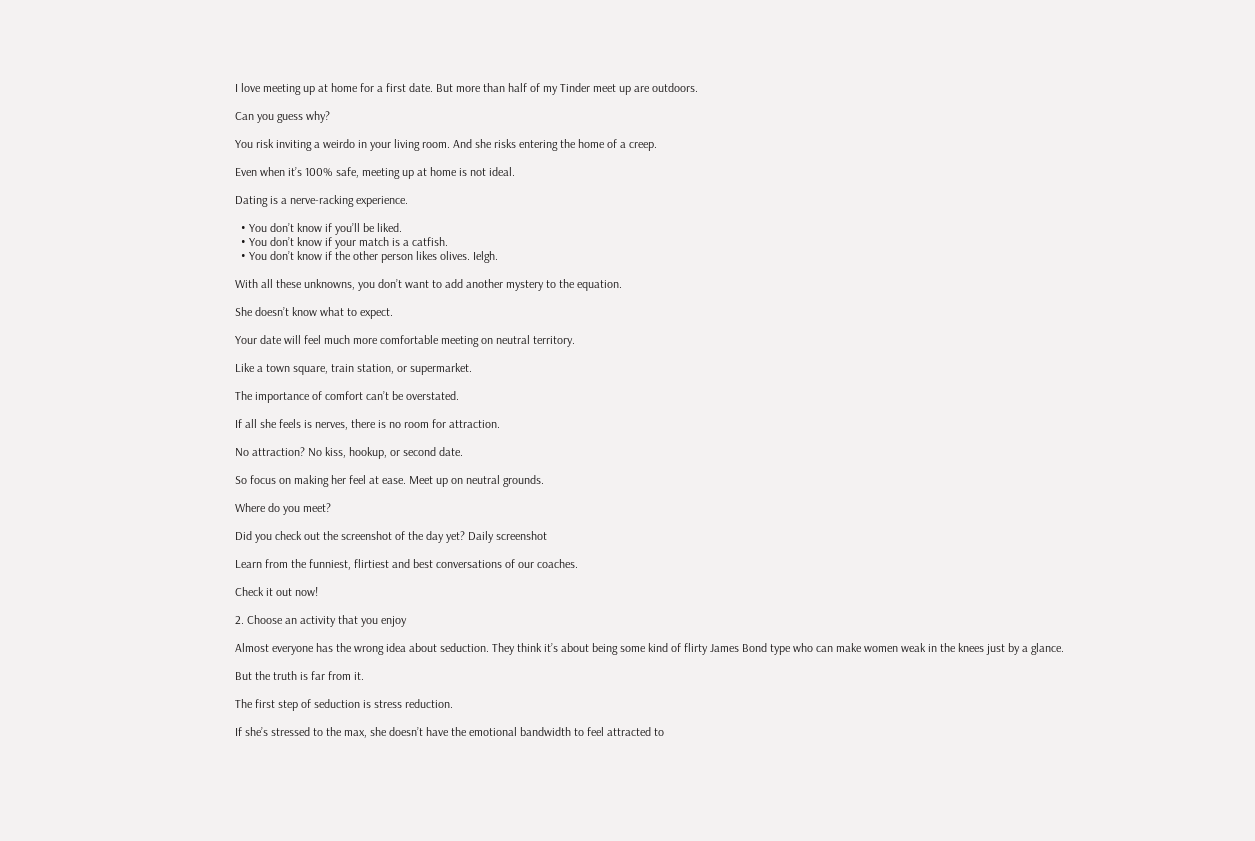I love meeting up at home for a first date. But more than half of my Tinder meet up are outdoors.

Can you guess why?

You risk inviting a weirdo in your living room. And she risks entering the home of a creep.

Even when it’s 100% safe, meeting up at home is not ideal.

Dating is a nerve-racking experience.

  • You don’t know if you’ll be liked.
  • You don’t know if your match is a catfish.
  • You don’t know if the other person likes olives. Ielgh.

With all these unknowns, you don’t want to add another mystery to the equation.

She doesn’t know what to expect.

Your date will feel much more comfortable meeting on neutral territory.

Like a town square, train station, or supermarket.

The importance of comfort can’t be overstated.

If all she feels is nerves, there is no room for attraction.

No attraction? No kiss, hookup, or second date.

So focus on making her feel at ease. Meet up on neutral grounds.

Where do you meet?

Did you check out the screenshot of the day yet? Daily screenshot

Learn from the funniest, flirtiest and best conversations of our coaches.

Check it out now!

2. Choose an activity that you enjoy

Almost everyone has the wrong idea about seduction. They think it’s about being some kind of flirty James Bond type who can make women weak in the knees just by a glance.

But the truth is far from it.

The first step of seduction is stress reduction.

If she’s stressed to the max, she doesn’t have the emotional bandwidth to feel attracted to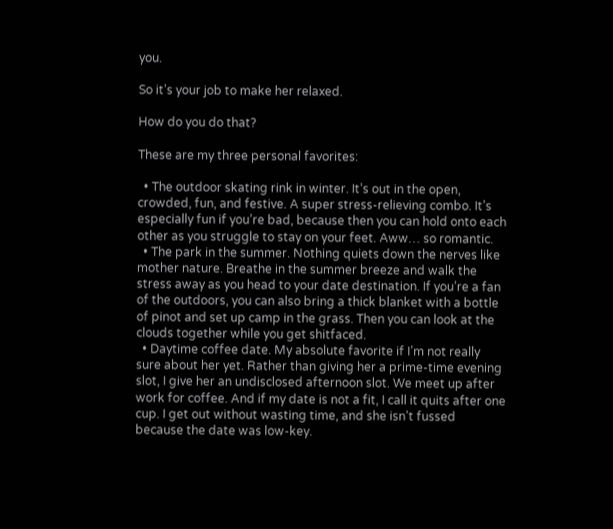you.

So it’s your job to make her relaxed.

How do you do that?

These are my three personal favorites:

  • The outdoor skating rink in winter. It’s out in the open, crowded, fun, and festive. A super stress-relieving combo. It’s especially fun if you’re bad, because then you can hold onto each other as you struggle to stay on your feet. Aww… so romantic.
  • The park in the summer. Nothing quiets down the nerves like mother nature. Breathe in the summer breeze and walk the stress away as you head to your date destination. If you’re a fan of the outdoors, you can also bring a thick blanket with a bottle of pinot and set up camp in the grass. Then you can look at the clouds together while you get shitfaced.
  • Daytime coffee date. My absolute favorite if I’m not really sure about her yet. Rather than giving her a prime-time evening slot, I give her an undisclosed afternoon slot. We meet up after work for coffee. And if my date is not a fit, I call it quits after one cup. I get out without wasting time, and she isn’t fussed because the date was low-key.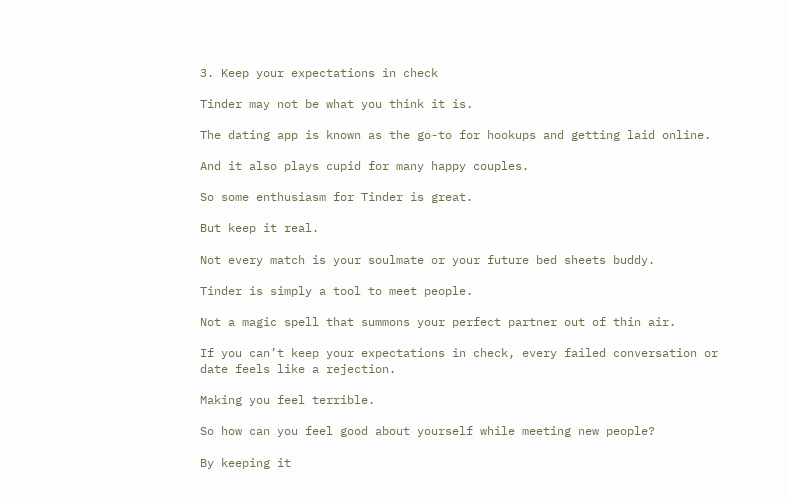3. Keep your expectations in check

Tinder may not be what you think it is.

The dating app is known as the go-to for hookups and getting laid online.

And it also plays cupid for many happy couples.

So some enthusiasm for Tinder is great.

But keep it real.

Not every match is your soulmate or your future bed sheets buddy.

Tinder is simply a tool to meet people.

Not a magic spell that summons your perfect partner out of thin air.

If you can’t keep your expectations in check, every failed conversation or date feels like a rejection.

Making you feel terrible.

So how can you feel good about yourself while meeting new people?

By keeping it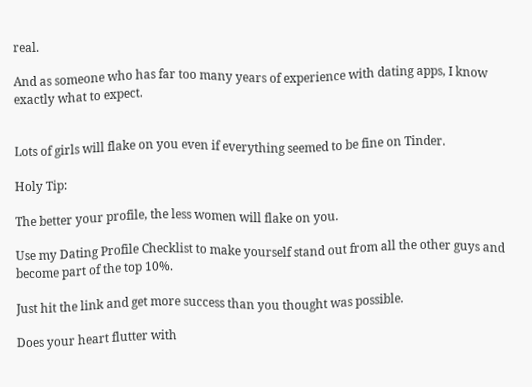real.

And as someone who has far too many years of experience with dating apps, I know exactly what to expect.


Lots of girls will flake on you even if everything seemed to be fine on Tinder.

Holy Tip:

The better your profile, the less women will flake on you.

Use my Dating Profile Checklist to make yourself stand out from all the other guys and become part of the top 10%.

Just hit the link and get more success than you thought was possible.

Does your heart flutter with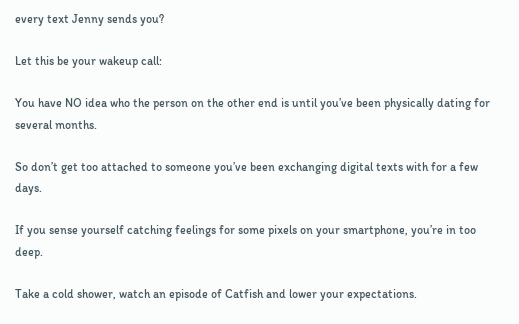every text Jenny sends you?

Let this be your wakeup call:

You have NO idea who the person on the other end is until you’ve been physically dating for several months.

So don’t get too attached to someone you’ve been exchanging digital texts with for a few days.

If you sense yourself catching feelings for some pixels on your smartphone, you’re in too deep.

Take a cold shower, watch an episode of Catfish and lower your expectations.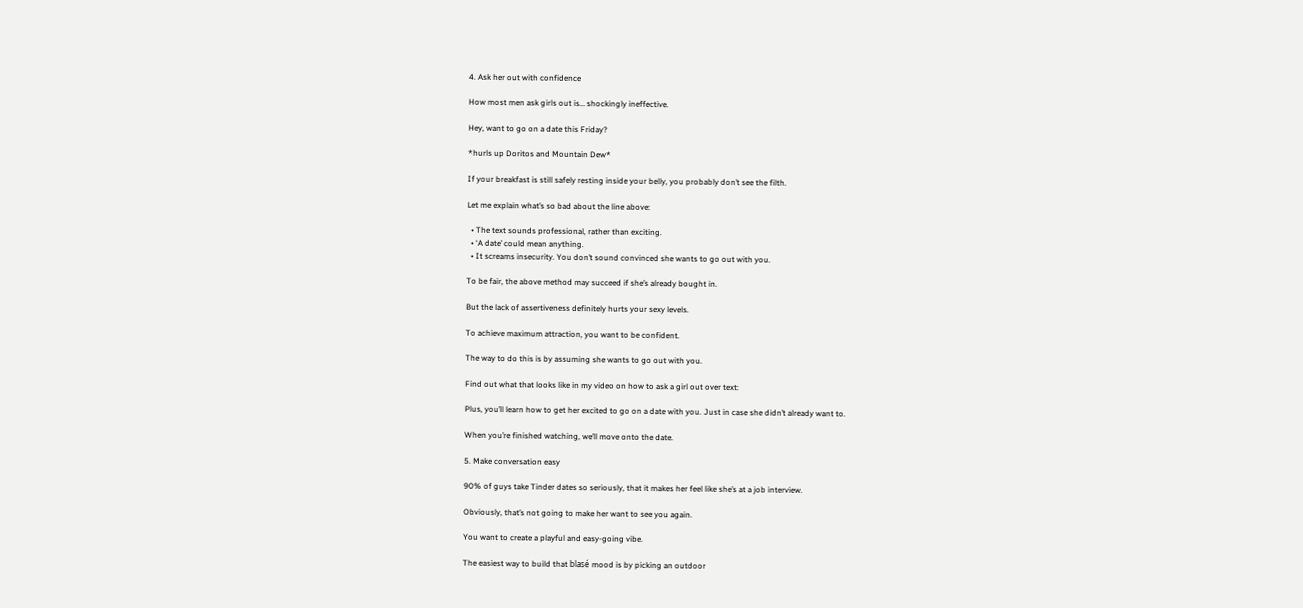4. Ask her out with confidence

How most men ask girls out is… shockingly ineffective.

Hey, want to go on a date this Friday?

*hurls up Doritos and Mountain Dew*

If your breakfast is still safely resting inside your belly, you probably don’t see the filth.

Let me explain what’s so bad about the line above:

  • The text sounds professional, rather than exciting.
  • ‘A date’ could mean anything.
  • It screams insecurity. You don’t sound convinced she wants to go out with you.

To be fair, the above method may succeed if she’s already bought in.

But the lack of assertiveness definitely hurts your sexy levels.

To achieve maximum attraction, you want to be confident.

The way to do this is by assuming she wants to go out with you.

Find out what that looks like in my video on how to ask a girl out over text:

Plus, you’ll learn how to get her excited to go on a date with you. Just in case she didn’t already want to.

When you’re finished watching, we’ll move onto the date.

5. Make conversation easy

90% of guys take Tinder dates so seriously, that it makes her feel like she’s at a job interview.

Obviously, that’s not going to make her want to see you again.

You want to create a playful and easy-going vibe.

The easiest way to build that blasé mood is by picking an outdoor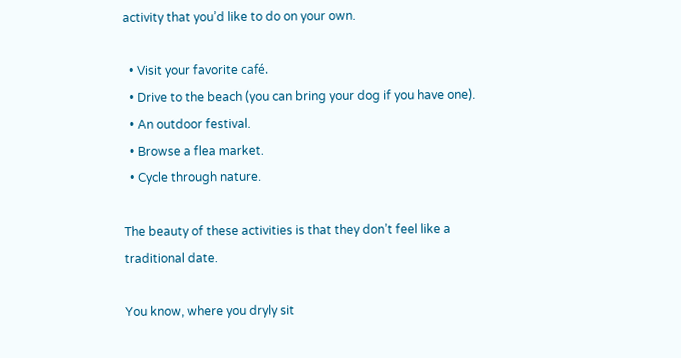activity that you’d like to do on your own.

  • Visit your favorite café.
  • Drive to the beach (you can bring your dog if you have one).
  • An outdoor festival.
  • Browse a flea market.
  • Cycle through nature.

The beauty of these activities is that they don’t feel like a traditional date.

You know, where you dryly sit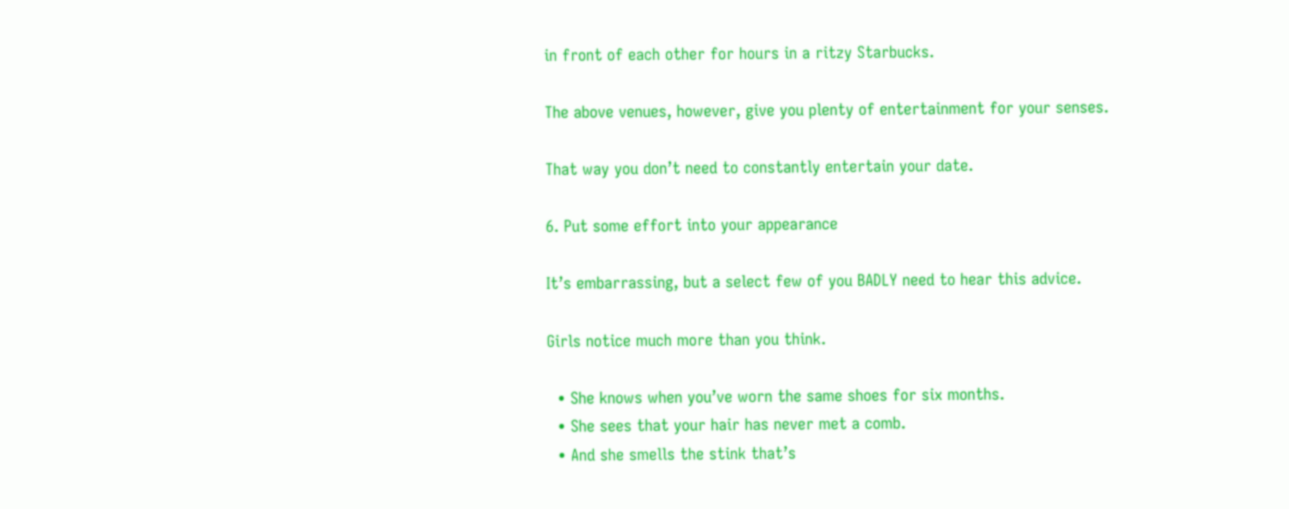in front of each other for hours in a ritzy Starbucks.

The above venues, however, give you plenty of entertainment for your senses.

That way you don’t need to constantly entertain your date.

6. Put some effort into your appearance

It’s embarrassing, but a select few of you BADLY need to hear this advice.

Girls notice much more than you think.

  • She knows when you’ve worn the same shoes for six months.
  • She sees that your hair has never met a comb.
  • And she smells the stink that’s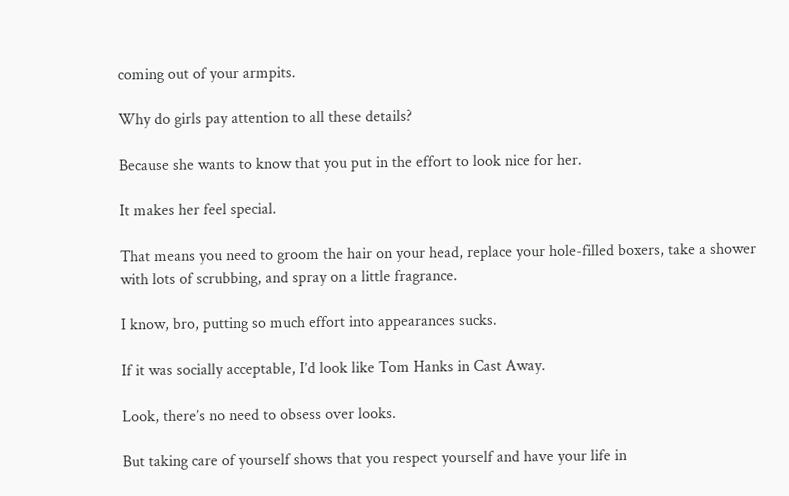coming out of your armpits.

Why do girls pay attention to all these details?

Because she wants to know that you put in the effort to look nice for her.

It makes her feel special.

That means you need to groom the hair on your head, replace your hole-filled boxers, take a shower with lots of scrubbing, and spray on a little fragrance.

I know, bro, putting so much effort into appearances sucks.

If it was socially acceptable, I’d look like Tom Hanks in Cast Away.

Look, there’s no need to obsess over looks.

But taking care of yourself shows that you respect yourself and have your life in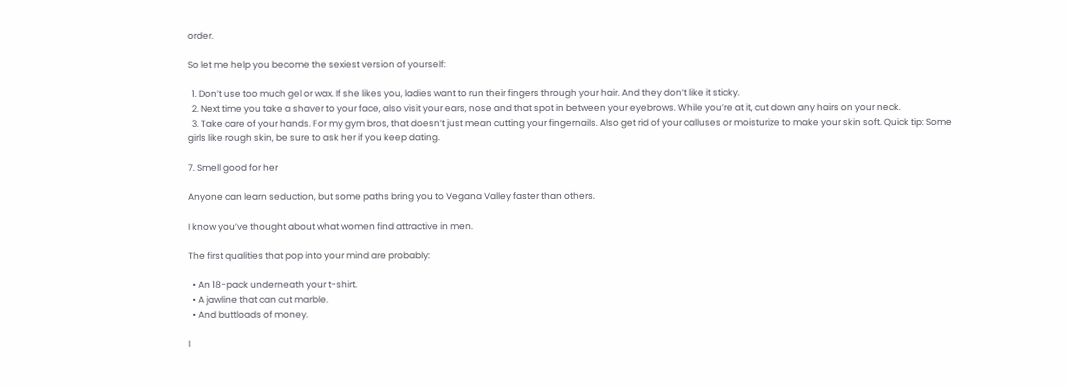order.

So let me help you become the sexiest version of yourself:

  1. Don’t use too much gel or wax. If she likes you, ladies want to run their fingers through your hair. And they don’t like it sticky.
  2. Next time you take a shaver to your face, also visit your ears, nose and that spot in between your eyebrows. While you’re at it, cut down any hairs on your neck.
  3. Take care of your hands. For my gym bros, that doesn’t just mean cutting your fingernails. Also get rid of your calluses or moisturize to make your skin soft. Quick tip: Some girls like rough skin, be sure to ask her if you keep dating.

7. Smell good for her

Anyone can learn seduction, but some paths bring you to Vegana Valley faster than others.

I know you’ve thought about what women find attractive in men.

The first qualities that pop into your mind are probably:

  • An 18-pack underneath your t-shirt.
  • A jawline that can cut marble.
  • And buttloads of money.

I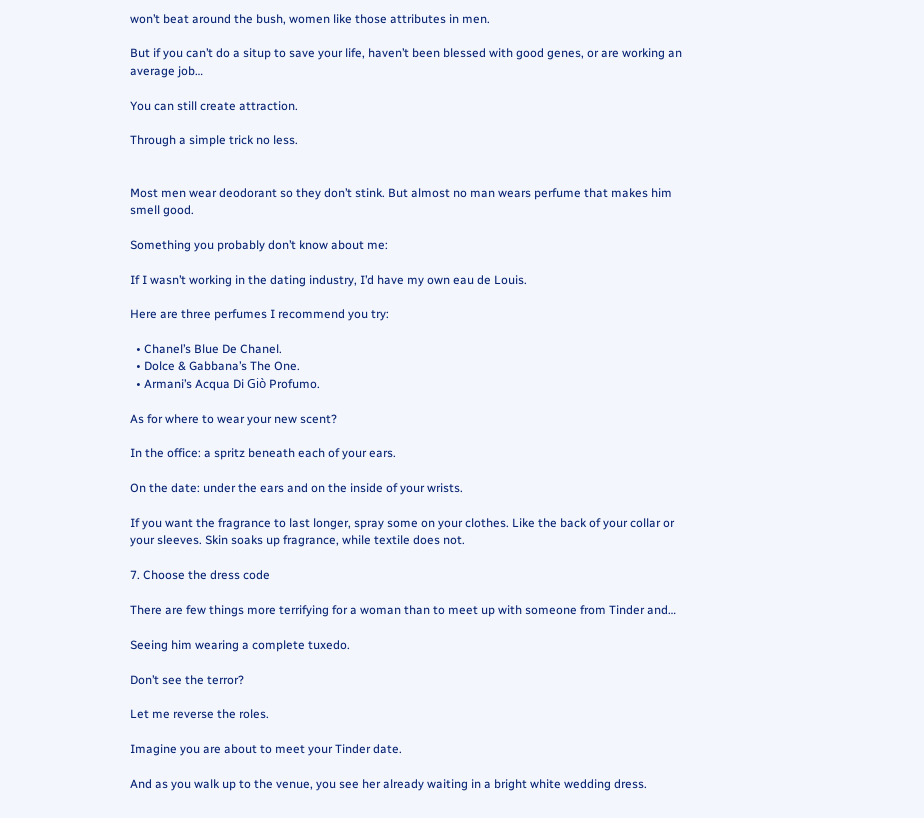won’t beat around the bush, women like those attributes in men.

But if you can’t do a situp to save your life, haven’t been blessed with good genes, or are working an average job…

You can still create attraction.

Through a simple trick no less.


Most men wear deodorant so they don’t stink. But almost no man wears perfume that makes him smell good.

Something you probably don’t know about me:

If I wasn’t working in the dating industry, I’d have my own eau de Louis.

Here are three perfumes I recommend you try:

  • Chanel’s Blue De Chanel.
  • Dolce & Gabbana’s The One.
  • Armani’s Acqua Di Giò Profumo.

As for where to wear your new scent?

In the office: a spritz beneath each of your ears.

On the date: under the ears and on the inside of your wrists.

If you want the fragrance to last longer, spray some on your clothes. Like the back of your collar or your sleeves. Skin soaks up fragrance, while textile does not.

7. Choose the dress code

There are few things more terrifying for a woman than to meet up with someone from Tinder and…

Seeing him wearing a complete tuxedo.

Don’t see the terror?

Let me reverse the roles.

Imagine you are about to meet your Tinder date.

And as you walk up to the venue, you see her already waiting in a bright white wedding dress.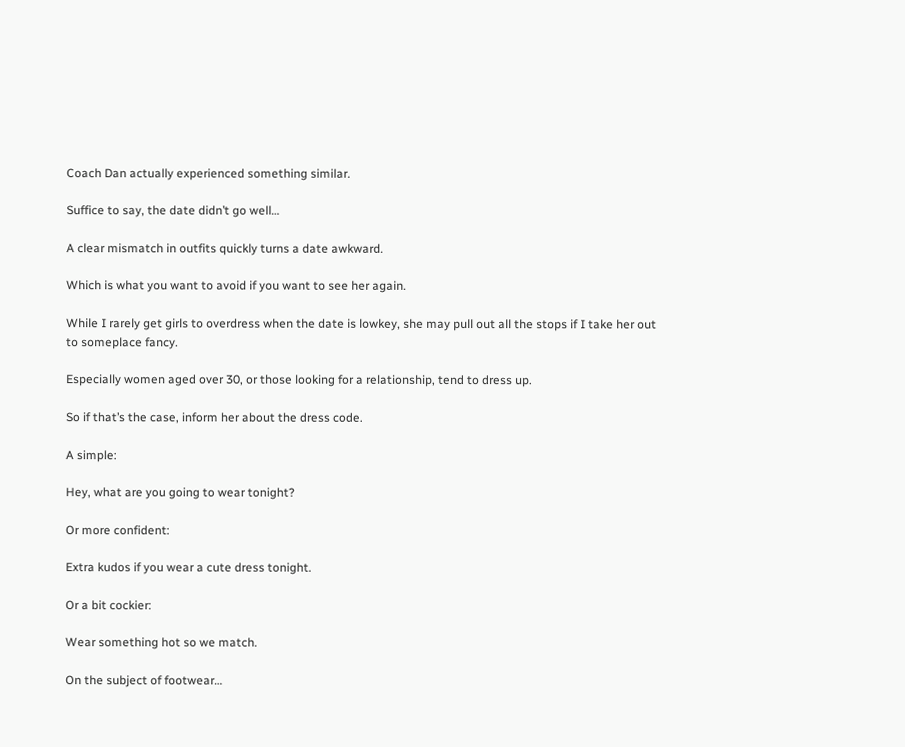Coach Dan actually experienced something similar.

Suffice to say, the date didn’t go well…

A clear mismatch in outfits quickly turns a date awkward.

Which is what you want to avoid if you want to see her again.

While I rarely get girls to overdress when the date is lowkey, she may pull out all the stops if I take her out to someplace fancy.

Especially women aged over 30, or those looking for a relationship, tend to dress up.

So if that’s the case, inform her about the dress code.

A simple:

Hey, what are you going to wear tonight?

Or more confident:

Extra kudos if you wear a cute dress tonight.

Or a bit cockier:

Wear something hot so we match.

On the subject of footwear…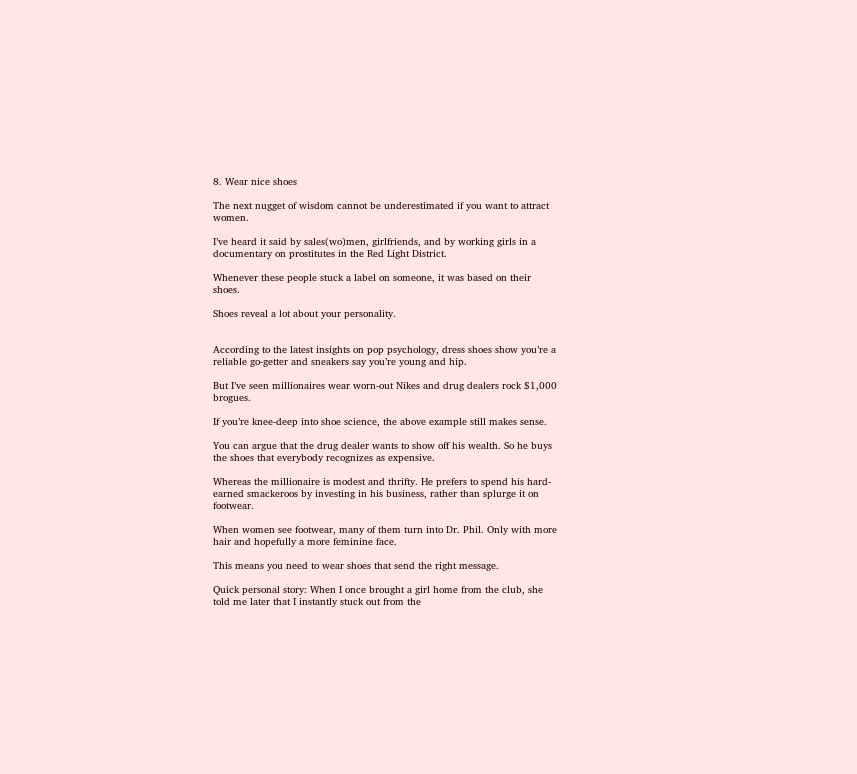8. Wear nice shoes

The next nugget of wisdom cannot be underestimated if you want to attract women.

I’ve heard it said by sales(wo)men, girlfriends, and by working girls in a documentary on prostitutes in the Red Light District.

Whenever these people stuck a label on someone, it was based on their shoes.

Shoes reveal a lot about your personality.


According to the latest insights on pop psychology, dress shoes show you’re a reliable go-getter and sneakers say you’re young and hip.

But I’ve seen millionaires wear worn-out Nikes and drug dealers rock $1,000 brogues.

If you’re knee-deep into shoe science, the above example still makes sense.

You can argue that the drug dealer wants to show off his wealth. So he buys the shoes that everybody recognizes as expensive.

Whereas the millionaire is modest and thrifty. He prefers to spend his hard-earned smackeroos by investing in his business, rather than splurge it on footwear.

When women see footwear, many of them turn into Dr. Phil. Only with more hair and hopefully a more feminine face.

This means you need to wear shoes that send the right message.

Quick personal story: When I once brought a girl home from the club, she told me later that I instantly stuck out from the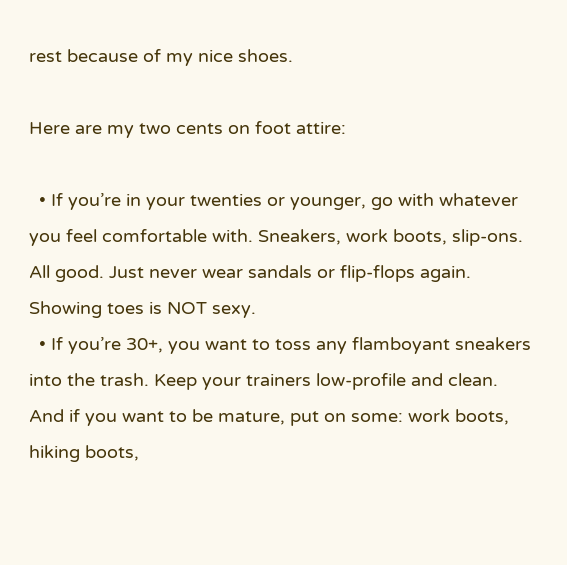rest because of my nice shoes.

Here are my two cents on foot attire:

  • If you’re in your twenties or younger, go with whatever you feel comfortable with. Sneakers, work boots, slip-ons. All good. Just never wear sandals or flip-flops again. Showing toes is NOT sexy.
  • If you’re 30+, you want to toss any flamboyant sneakers into the trash. Keep your trainers low-profile and clean. And if you want to be mature, put on some: work boots, hiking boots,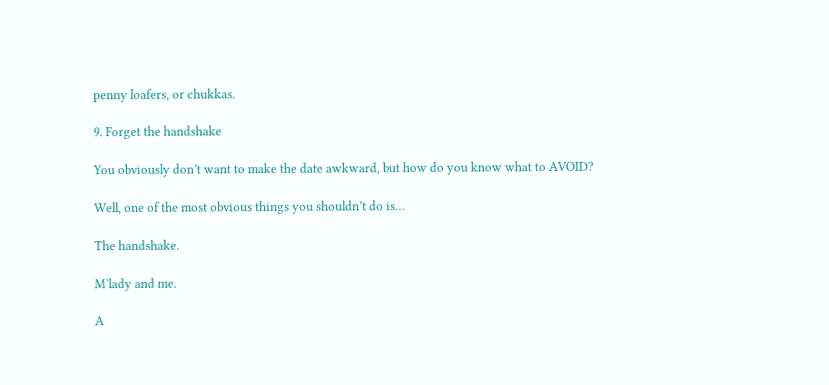penny loafers, or chukkas.

9. Forget the handshake

You obviously don’t want to make the date awkward, but how do you know what to AVOID?

Well, one of the most obvious things you shouldn’t do is…

The handshake.

M’lady and me.

A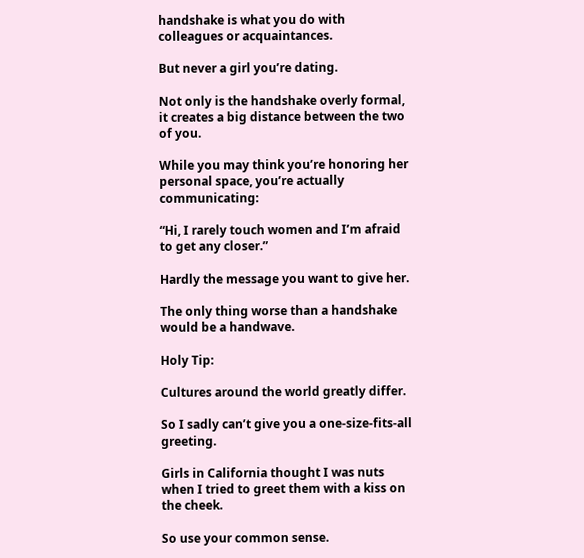handshake is what you do with colleagues or acquaintances.

But never a girl you’re dating.

Not only is the handshake overly formal, it creates a big distance between the two of you.

While you may think you’re honoring her personal space, you’re actually communicating:

“Hi, I rarely touch women and I’m afraid to get any closer.”

Hardly the message you want to give her.

The only thing worse than a handshake would be a handwave.

Holy Tip:

Cultures around the world greatly differ.

So I sadly can’t give you a one-size-fits-all greeting.

Girls in California thought I was nuts when I tried to greet them with a kiss on the cheek.

So use your common sense.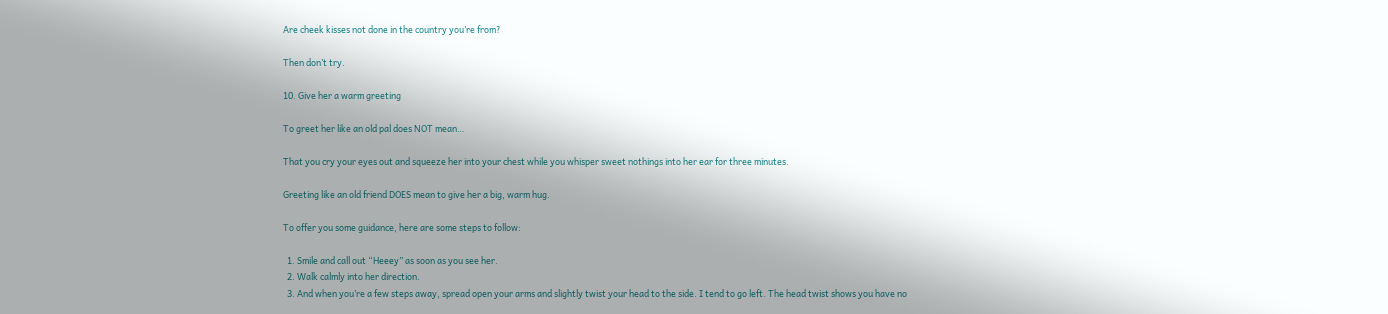Are cheek kisses not done in the country you’re from?

Then don’t try.

10. Give her a warm greeting

To greet her like an old pal does NOT mean…

That you cry your eyes out and squeeze her into your chest while you whisper sweet nothings into her ear for three minutes.

Greeting like an old friend DOES mean to give her a big, warm hug.

To offer you some guidance, here are some steps to follow:

  1. Smile and call out “Heeey” as soon as you see her.
  2. Walk calmly into her direction.
  3. And when you’re a few steps away, spread open your arms and slightly twist your head to the side. I tend to go left. The head twist shows you have no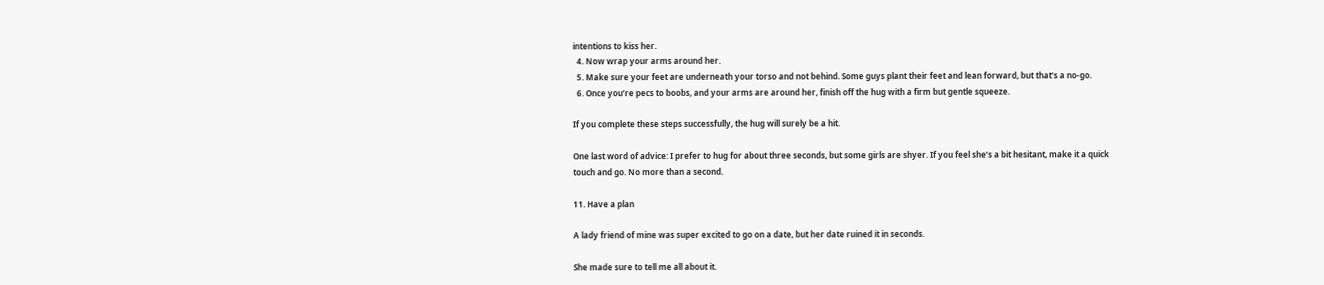intentions to kiss her.
  4. Now wrap your arms around her.
  5. Make sure your feet are underneath your torso and not behind. Some guys plant their feet and lean forward, but that’s a no-go.
  6. Once you’re pecs to boobs, and your arms are around her, finish off the hug with a firm but gentle squeeze.

If you complete these steps successfully, the hug will surely be a hit.

One last word of advice: I prefer to hug for about three seconds, but some girls are shyer. If you feel she’s a bit hesitant, make it a quick touch and go. No more than a second.

11. Have a plan

A lady friend of mine was super excited to go on a date, but her date ruined it in seconds.

She made sure to tell me all about it.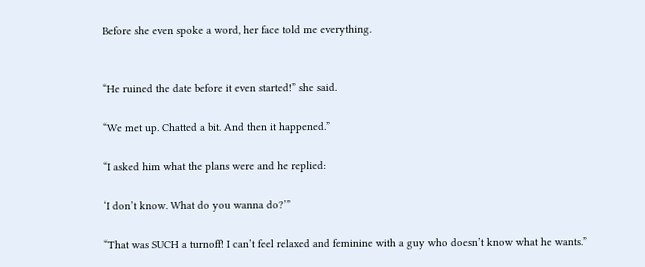Before she even spoke a word, her face told me everything.


“He ruined the date before it even started!” she said.

“We met up. Chatted a bit. And then it happened.”

“I asked him what the plans were and he replied:

‘I don’t know. What do you wanna do?’”

“That was SUCH a turnoff! I can’t feel relaxed and feminine with a guy who doesn’t know what he wants.”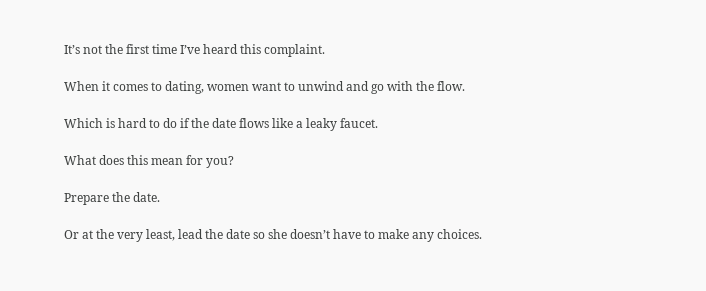It’s not the first time I’ve heard this complaint.

When it comes to dating, women want to unwind and go with the flow.

Which is hard to do if the date flows like a leaky faucet.

What does this mean for you?

Prepare the date.

Or at the very least, lead the date so she doesn’t have to make any choices.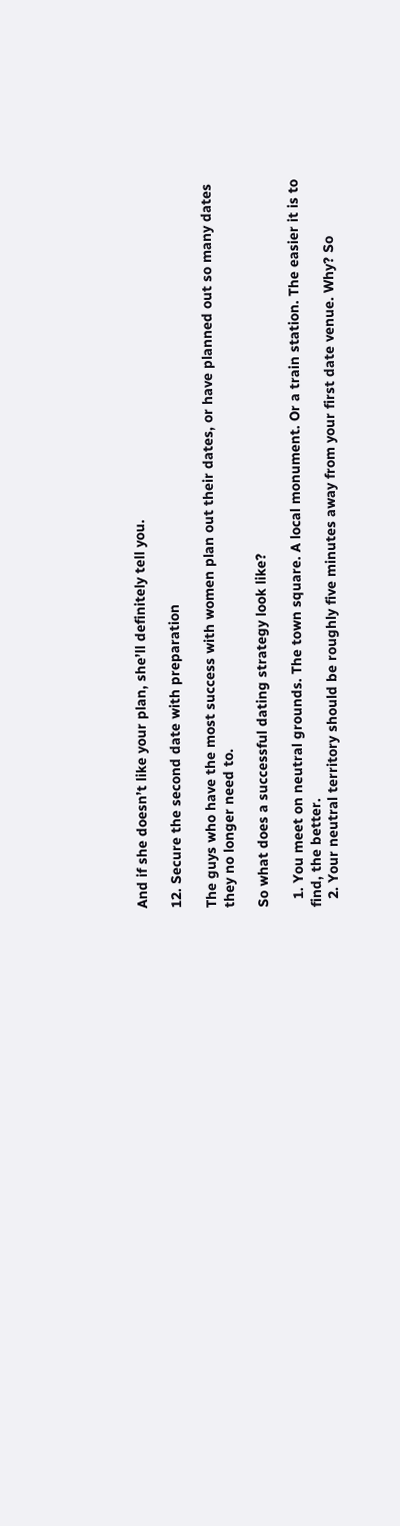And if she doesn’t like your plan, she’ll definitely tell you.

12. Secure the second date with preparation

The guys who have the most success with women plan out their dates, or have planned out so many dates they no longer need to.

So what does a successful dating strategy look like?

  1. You meet on neutral grounds. The town square. A local monument. Or a train station. The easier it is to find, the better.
  2. Your neutral territory should be roughly five minutes away from your first date venue. Why? So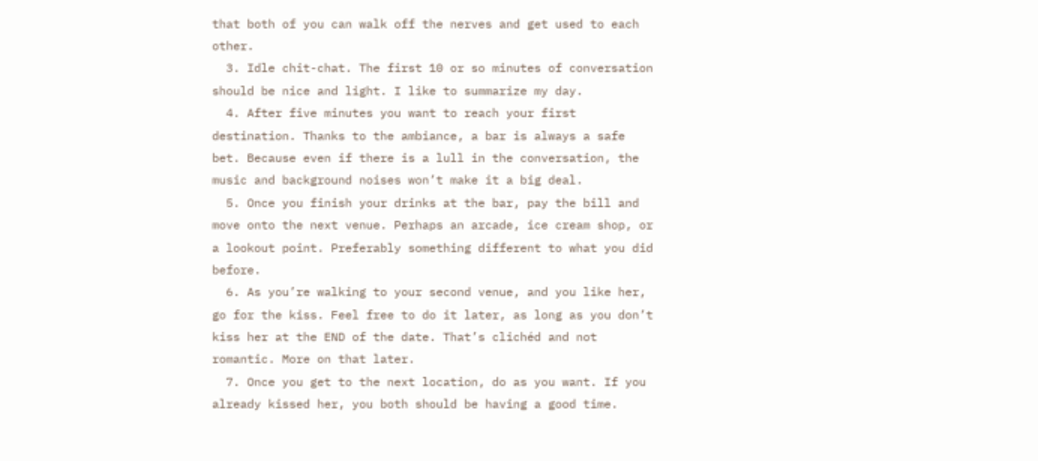that both of you can walk off the nerves and get used to each other.
  3. Idle chit-chat. The first 10 or so minutes of conversation should be nice and light. I like to summarize my day.
  4. After five minutes you want to reach your first destination. Thanks to the ambiance, a bar is always a safe bet. Because even if there is a lull in the conversation, the music and background noises won’t make it a big deal.
  5. Once you finish your drinks at the bar, pay the bill and move onto the next venue. Perhaps an arcade, ice cream shop, or a lookout point. Preferably something different to what you did before.
  6. As you’re walking to your second venue, and you like her, go for the kiss. Feel free to do it later, as long as you don’t kiss her at the END of the date. That’s clichéd and not romantic. More on that later.
  7. Once you get to the next location, do as you want. If you already kissed her, you both should be having a good time.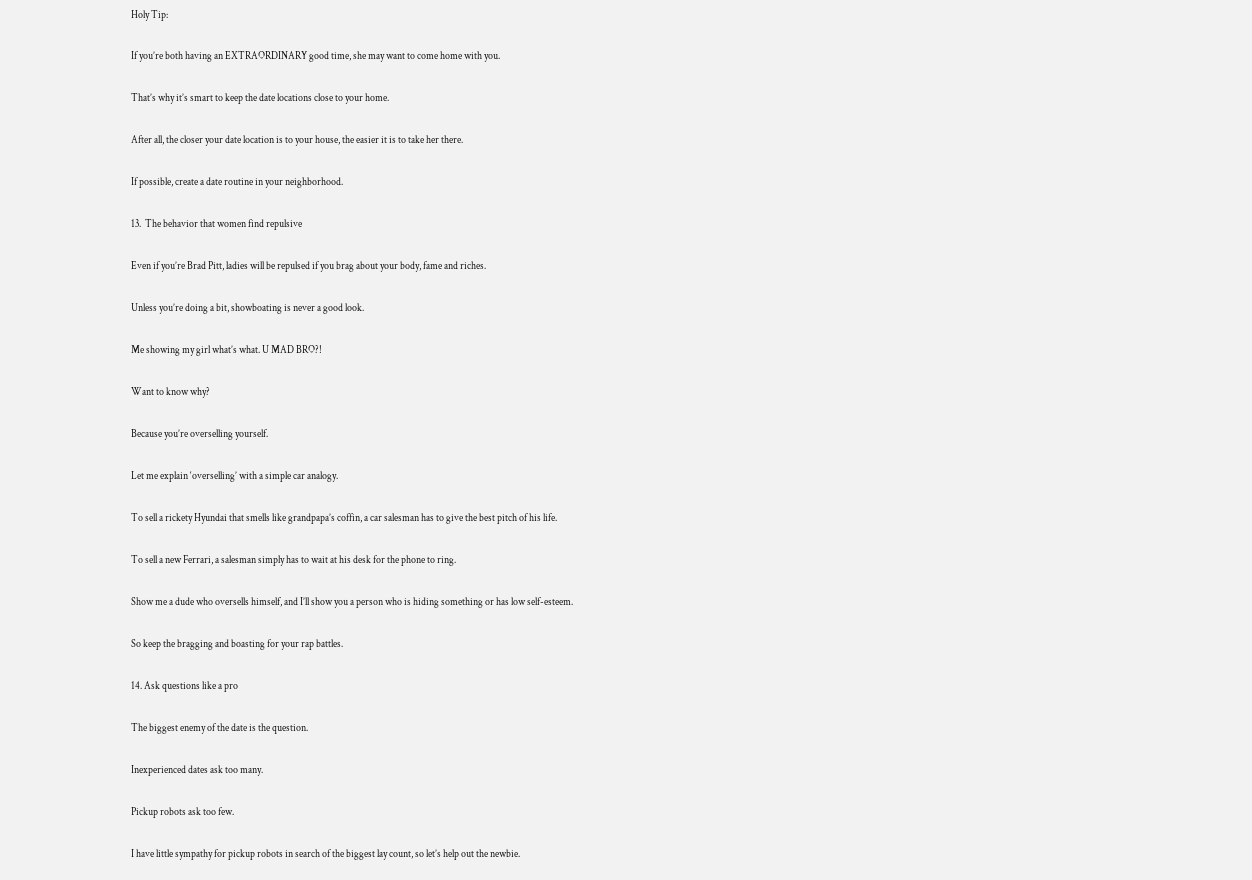Holy Tip:

If you’re both having an EXTRAORDINARY good time, she may want to come home with you.

That’s why it’s smart to keep the date locations close to your home.

After all, the closer your date location is to your house, the easier it is to take her there.

If possible, create a date routine in your neighborhood.

13.  The behavior that women find repulsive

Even if you’re Brad Pitt, ladies will be repulsed if you brag about your body, fame and riches.

Unless you’re doing a bit, showboating is never a good look.

Me showing my girl what’s what. U MAD BRO?!

Want to know why?

Because you’re overselling yourself.

Let me explain ‘overselling’ with a simple car analogy.

To sell a rickety Hyundai that smells like grandpapa’s coffin, a car salesman has to give the best pitch of his life.

To sell a new Ferrari, a salesman simply has to wait at his desk for the phone to ring.

Show me a dude who oversells himself, and I’ll show you a person who is hiding something or has low self-esteem.

So keep the bragging and boasting for your rap battles.

14. Ask questions like a pro

The biggest enemy of the date is the question.

Inexperienced dates ask too many.

Pickup robots ask too few.

I have little sympathy for pickup robots in search of the biggest lay count, so let’s help out the newbie.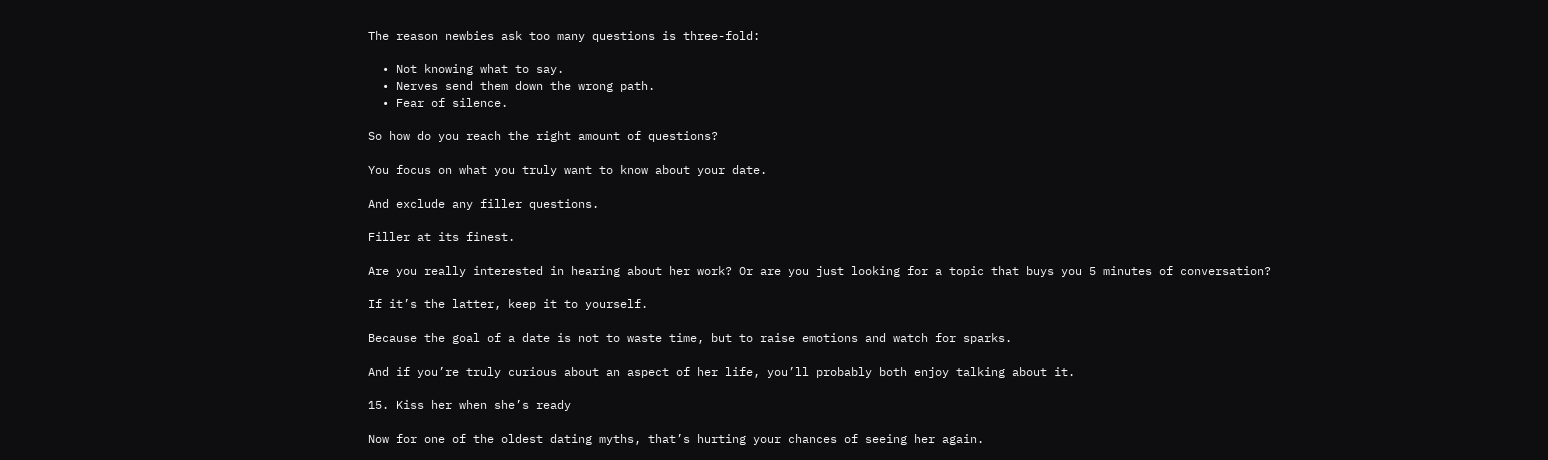The reason newbies ask too many questions is three-fold:

  • Not knowing what to say.
  • Nerves send them down the wrong path.
  • Fear of silence.

So how do you reach the right amount of questions?

You focus on what you truly want to know about your date.

And exclude any filler questions.

Filler at its finest.

Are you really interested in hearing about her work? Or are you just looking for a topic that buys you 5 minutes of conversation?

If it’s the latter, keep it to yourself.

Because the goal of a date is not to waste time, but to raise emotions and watch for sparks.

And if you’re truly curious about an aspect of her life, you’ll probably both enjoy talking about it.

15. Kiss her when she’s ready

Now for one of the oldest dating myths, that’s hurting your chances of seeing her again.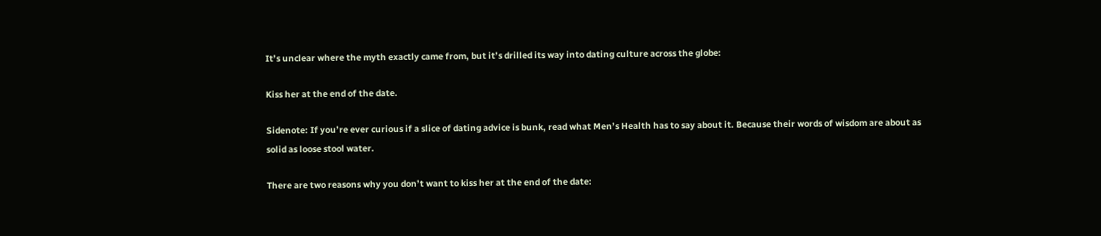It’s unclear where the myth exactly came from, but it’s drilled its way into dating culture across the globe:

Kiss her at the end of the date.

Sidenote: If you’re ever curious if a slice of dating advice is bunk, read what Men’s Health has to say about it. Because their words of wisdom are about as solid as loose stool water.

There are two reasons why you don’t want to kiss her at the end of the date: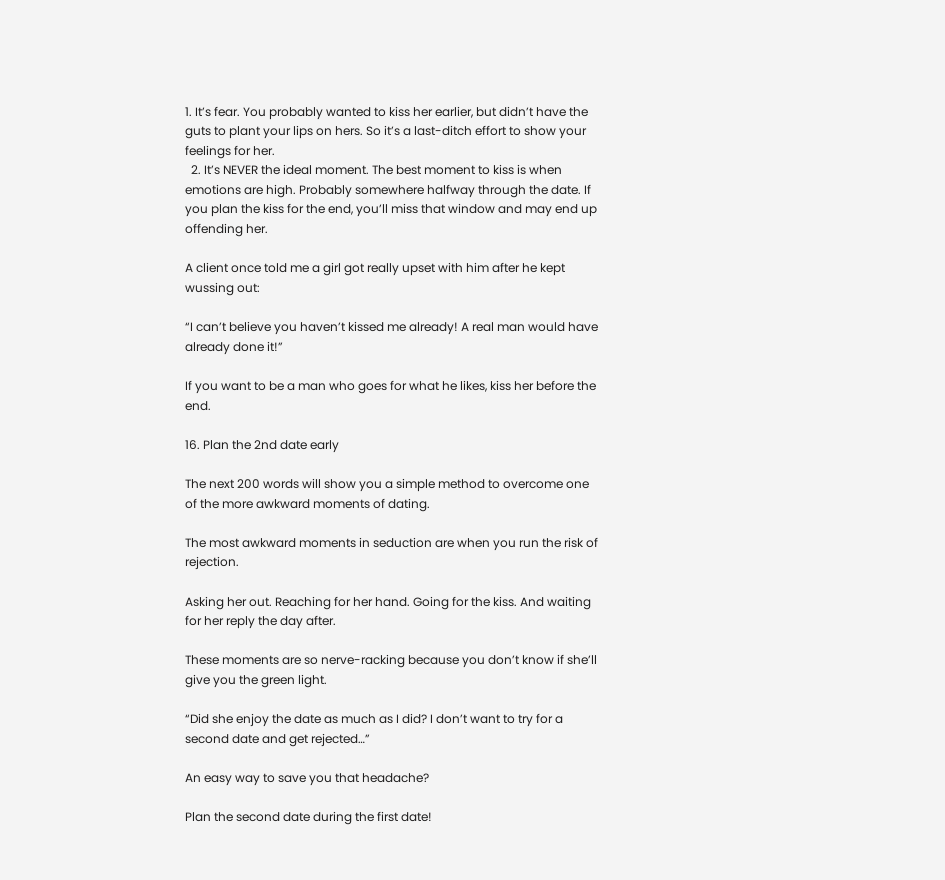1. It’s fear. You probably wanted to kiss her earlier, but didn’t have the guts to plant your lips on hers. So it’s a last-ditch effort to show your feelings for her.
  2. It’s NEVER the ideal moment. The best moment to kiss is when emotions are high. Probably somewhere halfway through the date. If you plan the kiss for the end, you’ll miss that window and may end up offending her.

A client once told me a girl got really upset with him after he kept wussing out:

“I can’t believe you haven’t kissed me already! A real man would have already done it!”

If you want to be a man who goes for what he likes, kiss her before the end.

16. Plan the 2nd date early

The next 200 words will show you a simple method to overcome one of the more awkward moments of dating.

The most awkward moments in seduction are when you run the risk of rejection.

Asking her out. Reaching for her hand. Going for the kiss. And waiting for her reply the day after.

These moments are so nerve-racking because you don’t know if she’ll give you the green light.

“Did she enjoy the date as much as I did? I don’t want to try for a second date and get rejected…”

An easy way to save you that headache?

Plan the second date during the first date!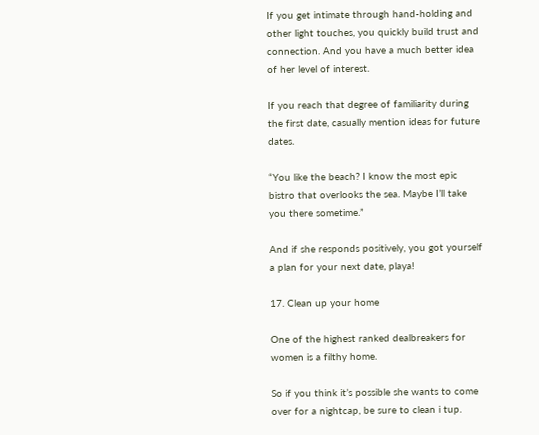If you get intimate through hand-holding and other light touches, you quickly build trust and connection. And you have a much better idea of her level of interest.

If you reach that degree of familiarity during the first date, casually mention ideas for future dates.

“You like the beach? I know the most epic bistro that overlooks the sea. Maybe I’ll take you there sometime.”

And if she responds positively, you got yourself a plan for your next date, playa!

17. Clean up your home

One of the highest ranked dealbreakers for women is a filthy home.

So if you think it’s possible she wants to come over for a nightcap, be sure to clean i tup.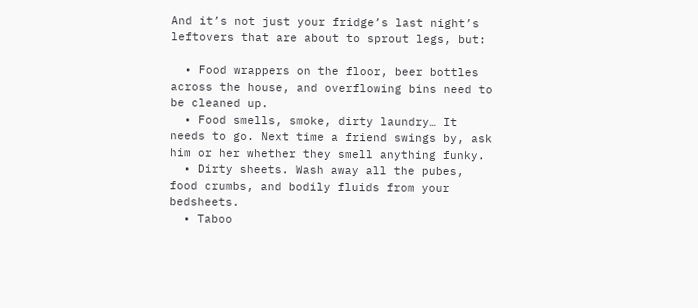And it’s not just your fridge’s last night’s leftovers that are about to sprout legs, but:

  • Food wrappers on the floor, beer bottles across the house, and overflowing bins need to be cleaned up.
  • Food smells, smoke, dirty laundry… It needs to go. Next time a friend swings by, ask him or her whether they smell anything funky.
  • Dirty sheets. Wash away all the pubes, food crumbs, and bodily fluids from your bedsheets.
  • Taboo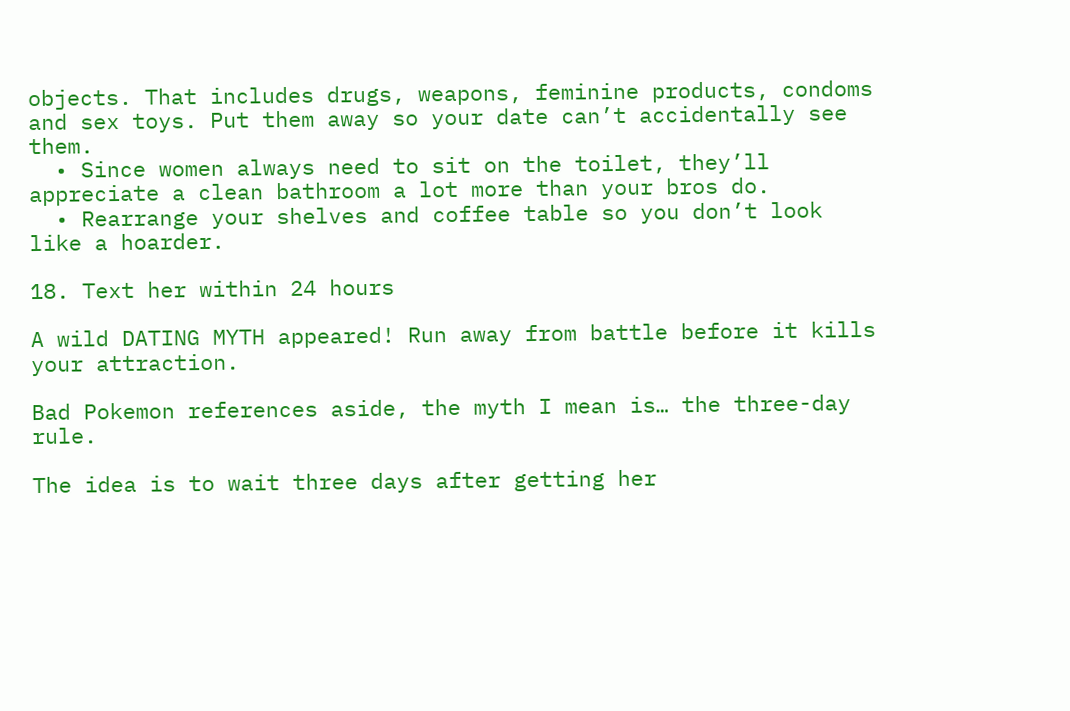objects. That includes drugs, weapons, feminine products, condoms and sex toys. Put them away so your date can’t accidentally see them.
  • Since women always need to sit on the toilet, they’ll appreciate a clean bathroom a lot more than your bros do.
  • Rearrange your shelves and coffee table so you don’t look like a hoarder.

18. Text her within 24 hours

A wild DATING MYTH appeared! Run away from battle before it kills your attraction.

Bad Pokemon references aside, the myth I mean is… the three-day rule.

The idea is to wait three days after getting her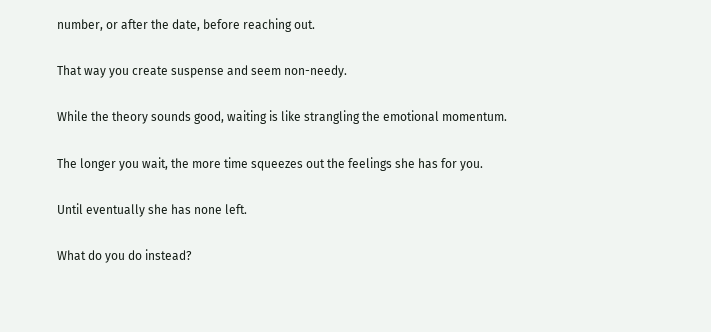number, or after the date, before reaching out.

That way you create suspense and seem non-needy.

While the theory sounds good, waiting is like strangling the emotional momentum.

The longer you wait, the more time squeezes out the feelings she has for you.

Until eventually she has none left.

What do you do instead?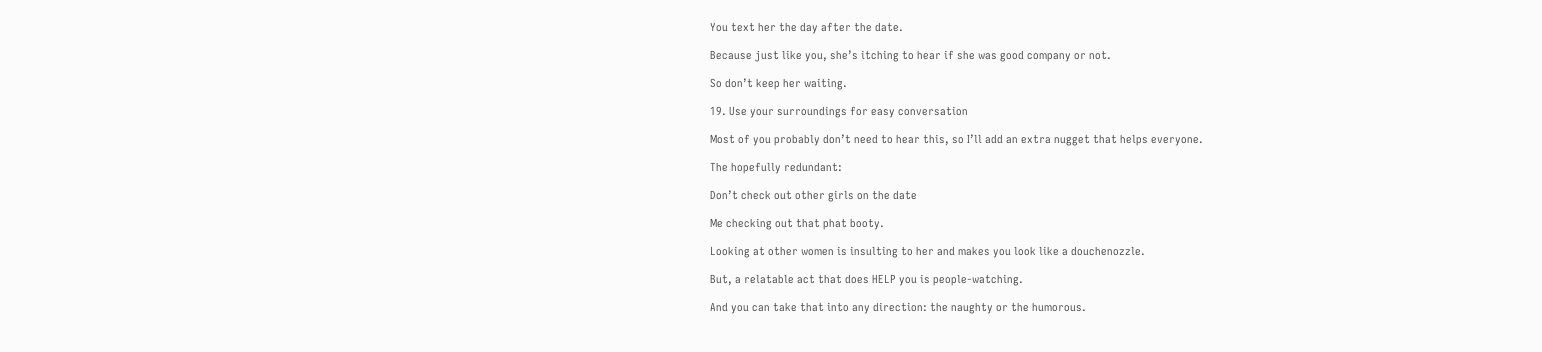You text her the day after the date.

Because just like you, she’s itching to hear if she was good company or not.

So don’t keep her waiting.

19. Use your surroundings for easy conversation

Most of you probably don’t need to hear this, so I’ll add an extra nugget that helps everyone.

The hopefully redundant:

Don’t check out other girls on the date

Me checking out that phat booty.

Looking at other women is insulting to her and makes you look like a douchenozzle.

But, a relatable act that does HELP you is people-watching.

And you can take that into any direction: the naughty or the humorous.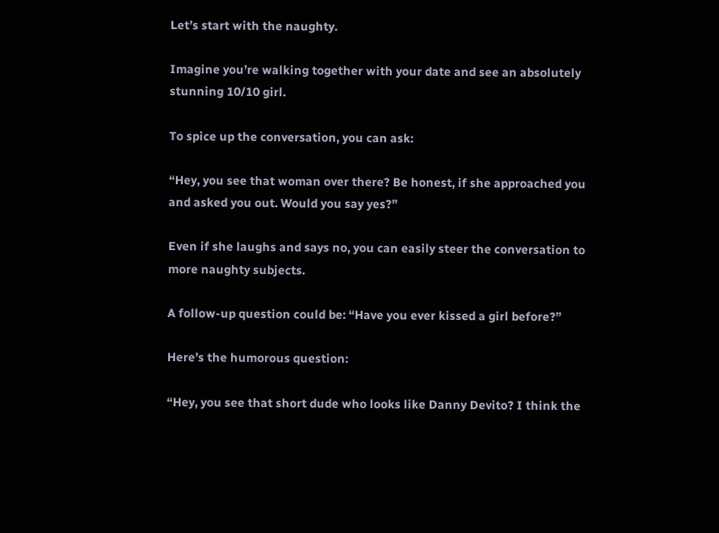Let’s start with the naughty.

Imagine you’re walking together with your date and see an absolutely stunning 10/10 girl.

To spice up the conversation, you can ask:

“Hey, you see that woman over there? Be honest, if she approached you and asked you out. Would you say yes?”

Even if she laughs and says no, you can easily steer the conversation to more naughty subjects.

A follow-up question could be: “Have you ever kissed a girl before?”

Here’s the humorous question:

“Hey, you see that short dude who looks like Danny Devito? I think the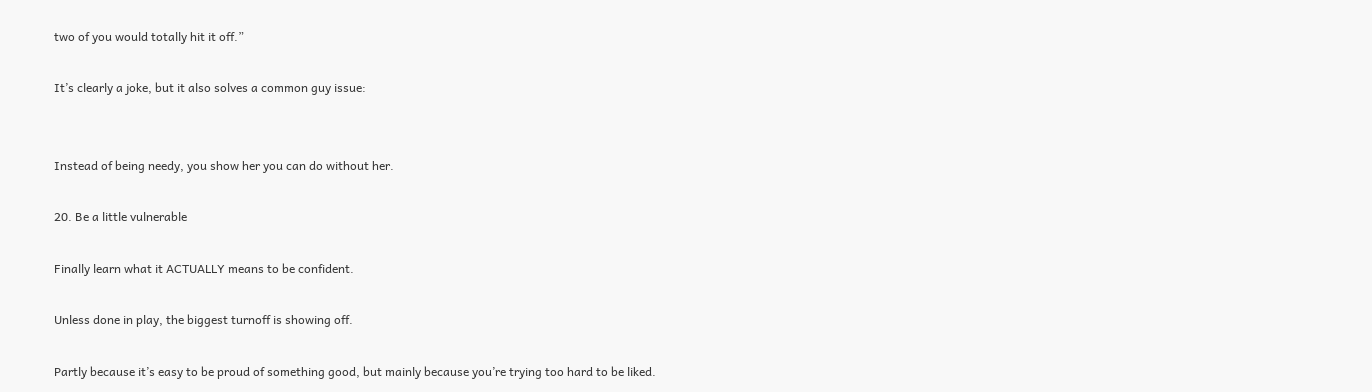two of you would totally hit it off.”

It’s clearly a joke, but it also solves a common guy issue:


Instead of being needy, you show her you can do without her.

20. Be a little vulnerable

Finally learn what it ACTUALLY means to be confident.

Unless done in play, the biggest turnoff is showing off.

Partly because it’s easy to be proud of something good, but mainly because you’re trying too hard to be liked.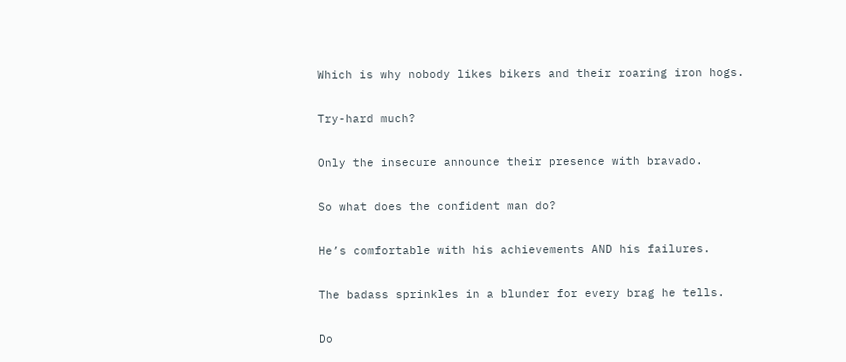Which is why nobody likes bikers and their roaring iron hogs.

Try-hard much?

Only the insecure announce their presence with bravado.

So what does the confident man do?

He’s comfortable with his achievements AND his failures.

The badass sprinkles in a blunder for every brag he tells.

Do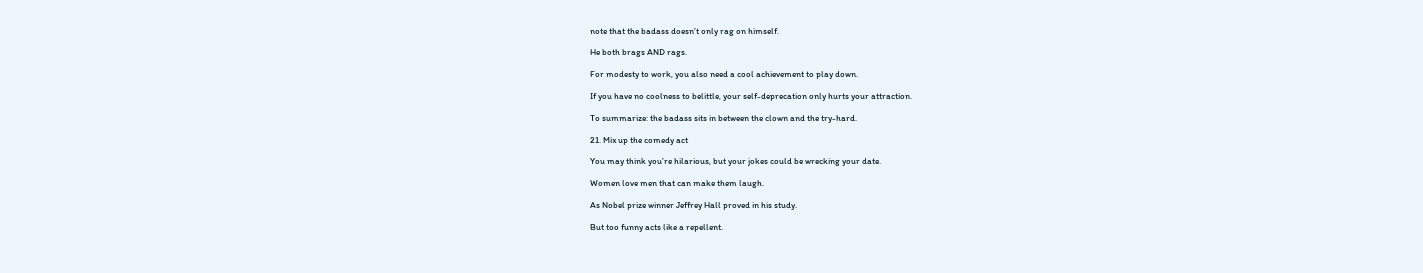note that the badass doesn’t only rag on himself.

He both brags AND rags.

For modesty to work, you also need a cool achievement to play down.

If you have no coolness to belittle, your self-deprecation only hurts your attraction.

To summarize: the badass sits in between the clown and the try-hard.

21. Mix up the comedy act

You may think you’re hilarious, but your jokes could be wrecking your date.

Women love men that can make them laugh.

As Nobel prize winner Jeffrey Hall proved in his study.

But too funny acts like a repellent.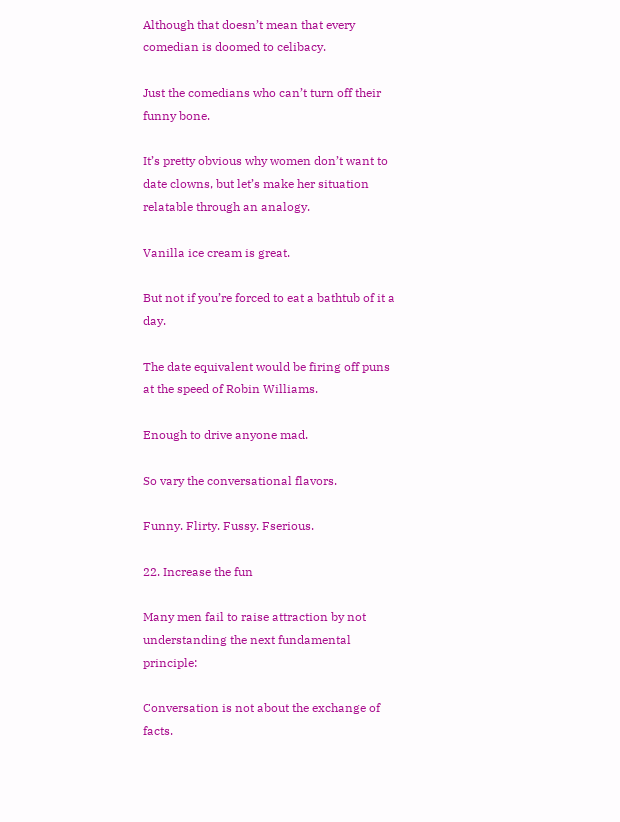Although that doesn’t mean that every comedian is doomed to celibacy.

Just the comedians who can’t turn off their funny bone.

It’s pretty obvious why women don’t want to date clowns, but let’s make her situation relatable through an analogy.

Vanilla ice cream is great.

But not if you’re forced to eat a bathtub of it a day.

The date equivalent would be firing off puns at the speed of Robin Williams.

Enough to drive anyone mad.

So vary the conversational flavors.

Funny. Flirty. Fussy. Fserious.

22. Increase the fun

Many men fail to raise attraction by not understanding the next fundamental principle:

Conversation is not about the exchange of facts.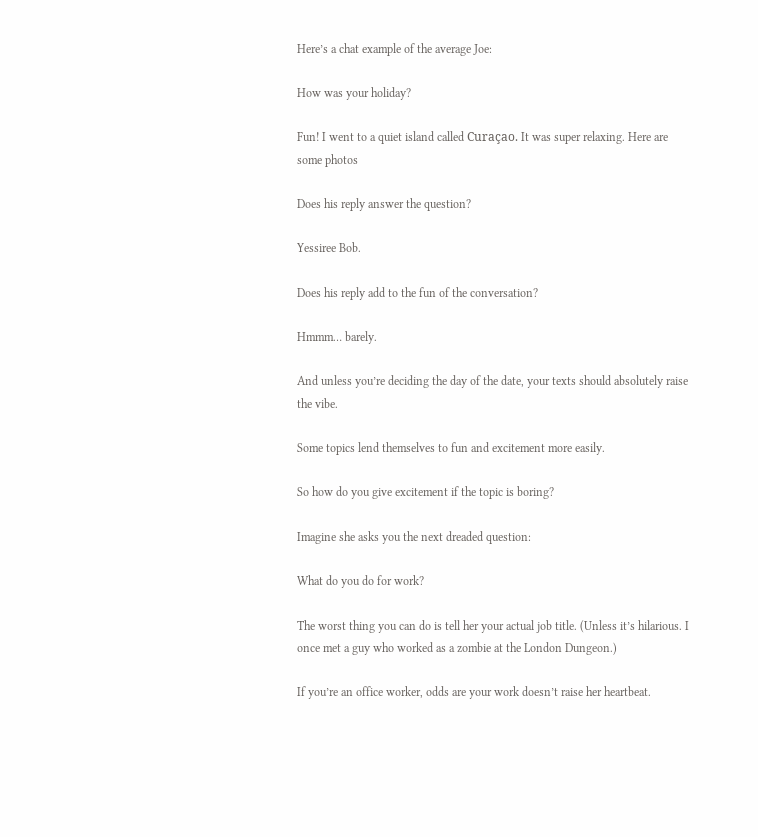Here’s a chat example of the average Joe:

How was your holiday?

Fun! I went to a quiet island called Curaçao. It was super relaxing. Here are some photos

Does his reply answer the question?

Yessiree Bob.

Does his reply add to the fun of the conversation?

Hmmm… barely.

And unless you’re deciding the day of the date, your texts should absolutely raise the vibe.

Some topics lend themselves to fun and excitement more easily.

So how do you give excitement if the topic is boring?

Imagine she asks you the next dreaded question:

What do you do for work?

The worst thing you can do is tell her your actual job title. (Unless it’s hilarious. I once met a guy who worked as a zombie at the London Dungeon.)

If you’re an office worker, odds are your work doesn’t raise her heartbeat.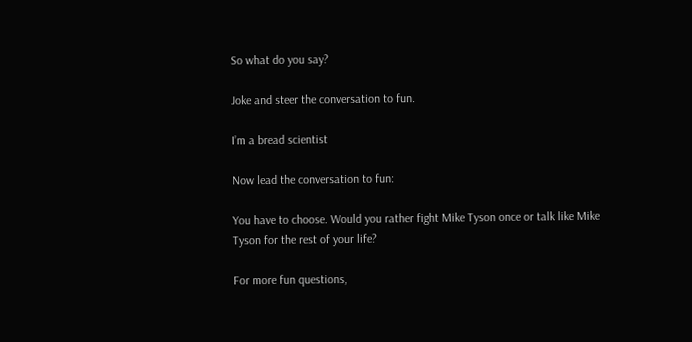So what do you say?

Joke and steer the conversation to fun.

I’m a bread scientist

Now lead the conversation to fun:

You have to choose. Would you rather fight Mike Tyson once or talk like Mike Tyson for the rest of your life?

For more fun questions,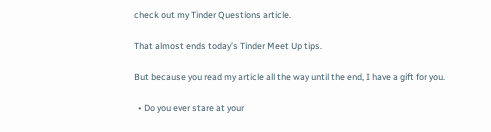check out my Tinder Questions article.

That almost ends today’s Tinder Meet Up tips.

But because you read my article all the way until the end, I have a gift for you.

  • Do you ever stare at your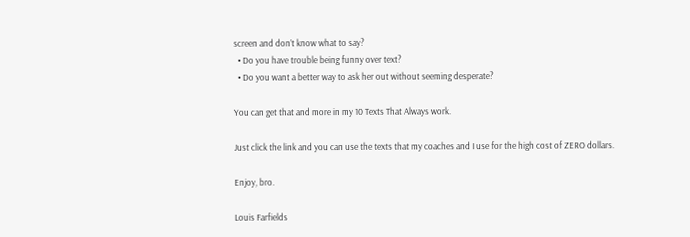screen and don’t know what to say?
  • Do you have trouble being funny over text?
  • Do you want a better way to ask her out without seeming desperate?

You can get that and more in my 10 Texts That Always work.

Just click the link and you can use the texts that my coaches and I use for the high cost of ZERO dollars.

Enjoy, bro.

Louis Farfields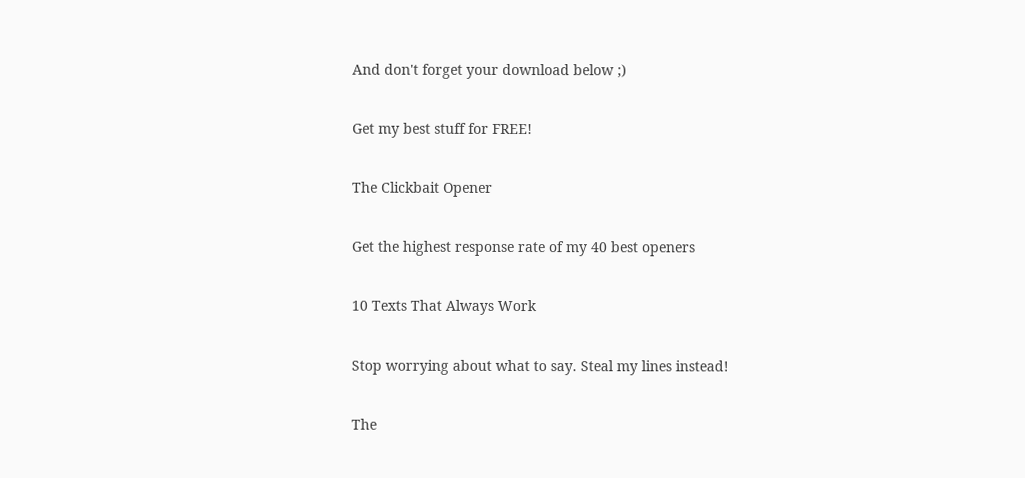And don't forget your download below ;)

Get my best stuff for FREE!

The Clickbait Opener

Get the highest response rate of my 40 best openers

10 Texts That Always Work

Stop worrying about what to say. Steal my lines instead!

The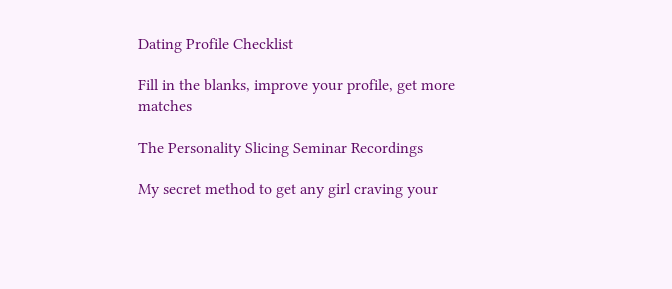Dating Profile Checklist

Fill in the blanks, improve your profile, get more matches

The Personality Slicing Seminar Recordings

My secret method to get any girl craving your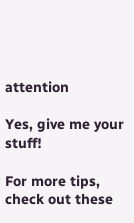attention

Yes, give me your stuff!

For more tips, check out these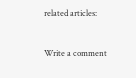related articles:


Write a comment